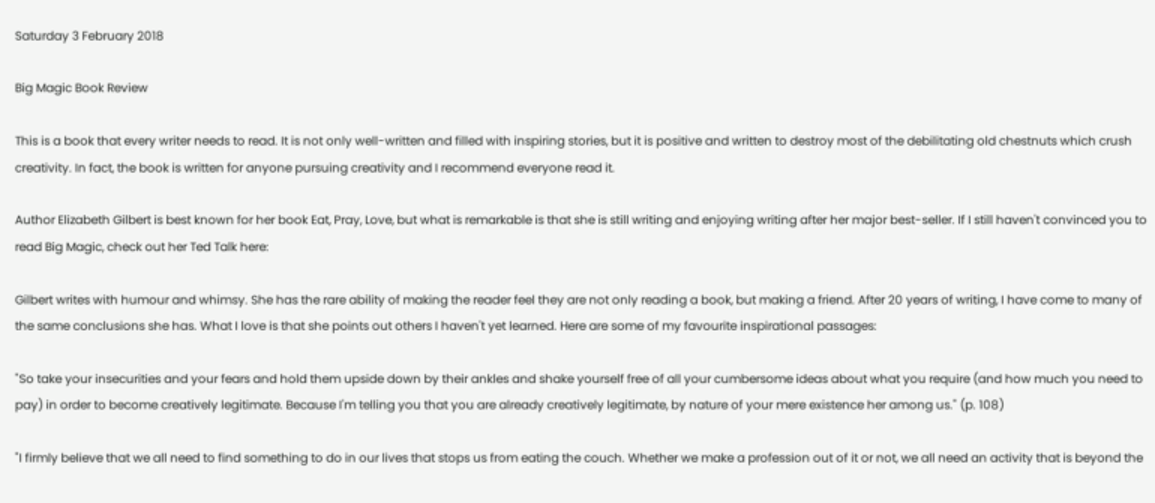Saturday 3 February 2018

Big Magic Book Review

This is a book that every writer needs to read. It is not only well-written and filled with inspiring stories, but it is positive and written to destroy most of the debilitating old chestnuts which crush creativity. In fact, the book is written for anyone pursuing creativity and I recommend everyone read it.

Author Elizabeth Gilbert is best known for her book Eat, Pray, Love, but what is remarkable is that she is still writing and enjoying writing after her major best-seller. If I still haven't convinced you to read Big Magic, check out her Ted Talk here:

Gilbert writes with humour and whimsy. She has the rare ability of making the reader feel they are not only reading a book, but making a friend. After 20 years of writing, I have come to many of the same conclusions she has. What I love is that she points out others I haven't yet learned. Here are some of my favourite inspirational passages:

"So take your insecurities and your fears and hold them upside down by their ankles and shake yourself free of all your cumbersome ideas about what you require (and how much you need to pay) in order to become creatively legitimate. Because I'm telling you that you are already creatively legitimate, by nature of your mere existence her among us." (p. 108)

"I firmly believe that we all need to find something to do in our lives that stops us from eating the couch. Whether we make a profession out of it or not, we all need an activity that is beyond the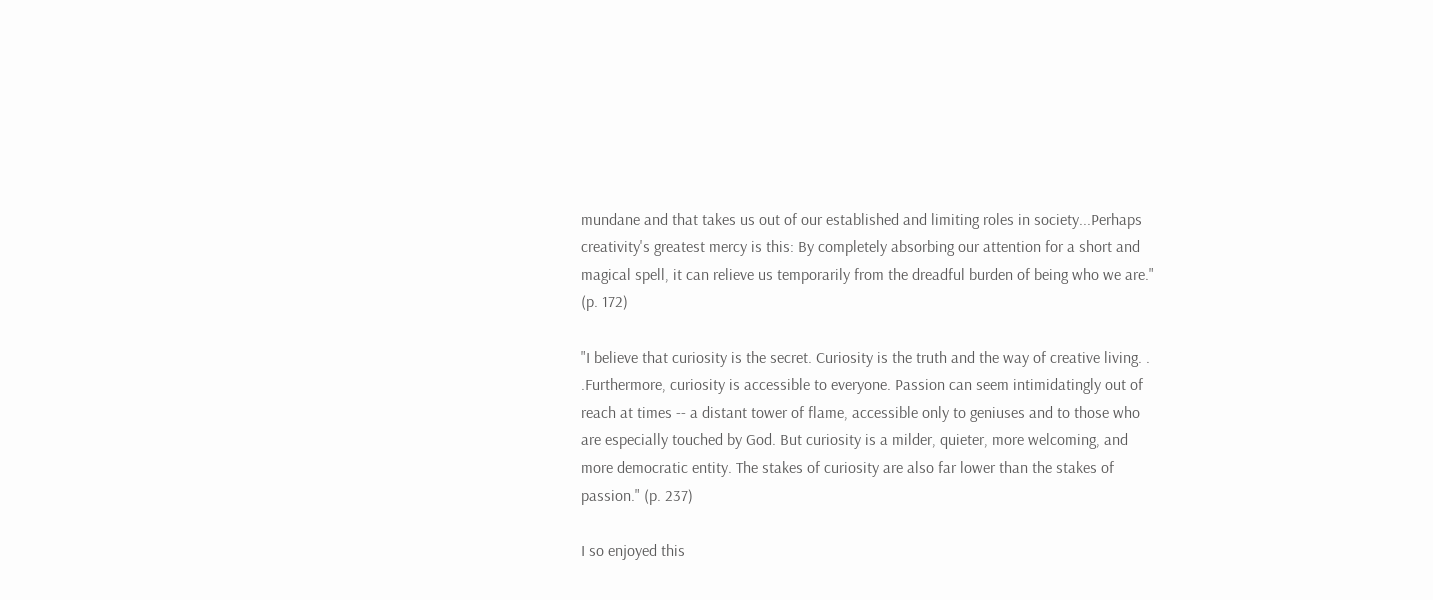mundane and that takes us out of our established and limiting roles in society...Perhaps creativity's greatest mercy is this: By completely absorbing our attention for a short and magical spell, it can relieve us temporarily from the dreadful burden of being who we are." (p. 172)

"I believe that curiosity is the secret. Curiosity is the truth and the way of creative living. . .Furthermore, curiosity is accessible to everyone. Passion can seem intimidatingly out of reach at times -- a distant tower of flame, accessible only to geniuses and to those who are especially touched by God. But curiosity is a milder, quieter, more welcoming, and more democratic entity. The stakes of curiosity are also far lower than the stakes of passion." (p. 237)

I so enjoyed this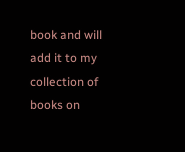book and will add it to my collection of books on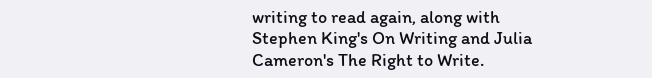writing to read again, along with Stephen King's On Writing and Julia Cameron's The Right to Write.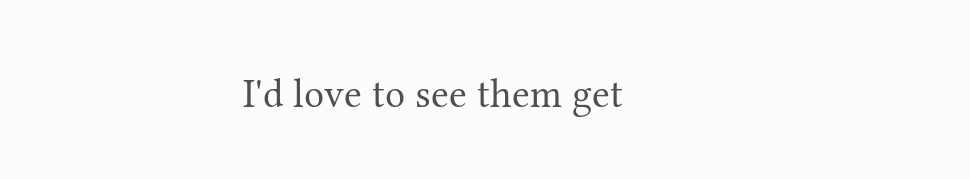I'd love to see them get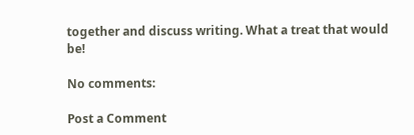together and discuss writing. What a treat that would be!

No comments:

Post a Comment